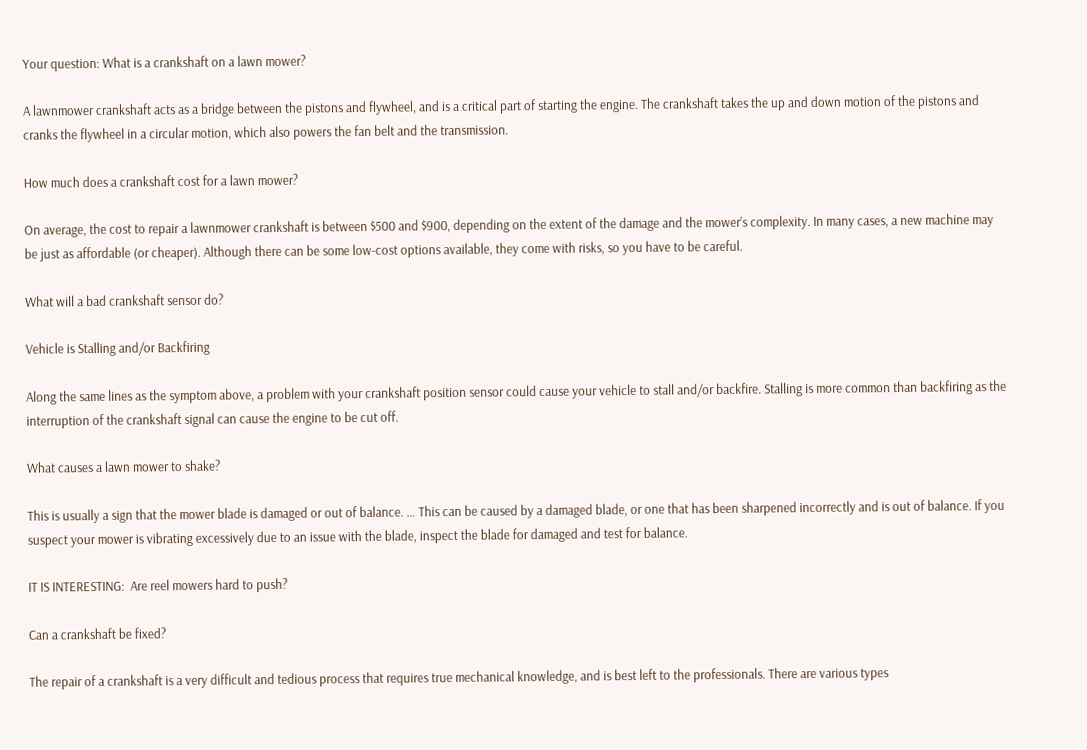Your question: What is a crankshaft on a lawn mower?

A lawnmower crankshaft acts as a bridge between the pistons and flywheel, and is a critical part of starting the engine. The crankshaft takes the up and down motion of the pistons and cranks the flywheel in a circular motion, which also powers the fan belt and the transmission.

How much does a crankshaft cost for a lawn mower?

On average, the cost to repair a lawnmower crankshaft is between $500 and $900, depending on the extent of the damage and the mower’s complexity. In many cases, a new machine may be just as affordable (or cheaper). Although there can be some low-cost options available, they come with risks, so you have to be careful.

What will a bad crankshaft sensor do?

Vehicle is Stalling and/or Backfiring

Along the same lines as the symptom above, a problem with your crankshaft position sensor could cause your vehicle to stall and/or backfire. Stalling is more common than backfiring as the interruption of the crankshaft signal can cause the engine to be cut off.

What causes a lawn mower to shake?

This is usually a sign that the mower blade is damaged or out of balance. … This can be caused by a damaged blade, or one that has been sharpened incorrectly and is out of balance. If you suspect your mower is vibrating excessively due to an issue with the blade, inspect the blade for damaged and test for balance.

IT IS INTERESTING:  Are reel mowers hard to push?

Can a crankshaft be fixed?

The repair of a crankshaft is a very difficult and tedious process that requires true mechanical knowledge, and is best left to the professionals. There are various types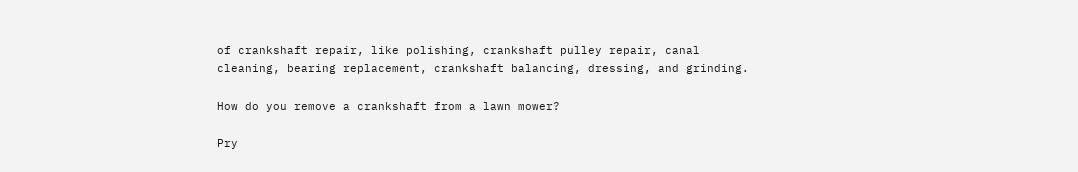of crankshaft repair, like polishing, crankshaft pulley repair, canal cleaning, bearing replacement, crankshaft balancing, dressing, and grinding.

How do you remove a crankshaft from a lawn mower?

Pry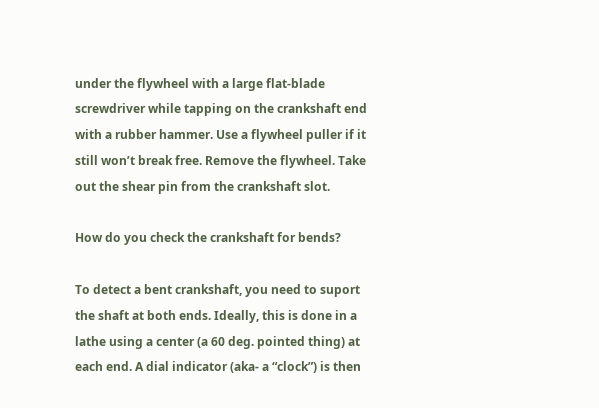under the flywheel with a large flat-blade screwdriver while tapping on the crankshaft end with a rubber hammer. Use a flywheel puller if it still won’t break free. Remove the flywheel. Take out the shear pin from the crankshaft slot.

How do you check the crankshaft for bends?

To detect a bent crankshaft, you need to suport the shaft at both ends. Ideally, this is done in a lathe using a center (a 60 deg. pointed thing) at each end. A dial indicator (aka- a “clock”) is then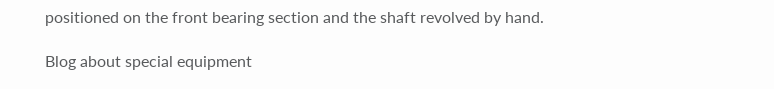positioned on the front bearing section and the shaft revolved by hand.

Blog about special equipment